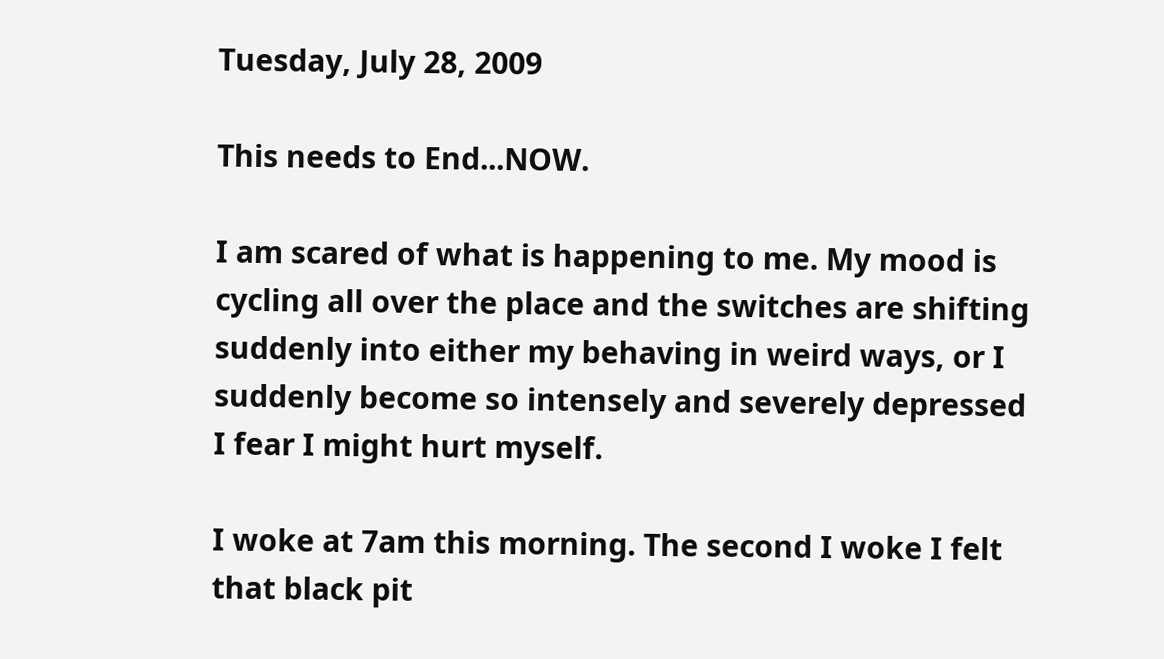Tuesday, July 28, 2009

This needs to End...NOW.

I am scared of what is happening to me. My mood is cycling all over the place and the switches are shifting suddenly into either my behaving in weird ways, or I suddenly become so intensely and severely depressed I fear I might hurt myself.

I woke at 7am this morning. The second I woke I felt that black pit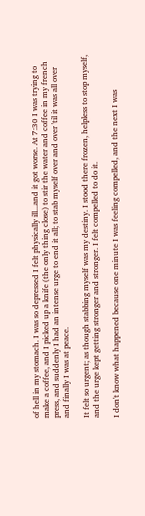of hell in my stomach. I was so depressed I felt physically ill...and it got worse. At 7:30 I was trying to make a coffee, and I picked up a knife (the only thing close) to stir the water and coffee in my french press, and suddenly I had an intense urge to end it all; to stab myself over and over 'til it was all over and finally I was at peace.

It felt so urgent; as though stabbing myself was my destiny. I stood there frozen, helpless to stop myself, and the urge kept getting stronger and stronger. I felt compelled to do it.

I don't know what happened because one minute I was feeling compelled, and the next I was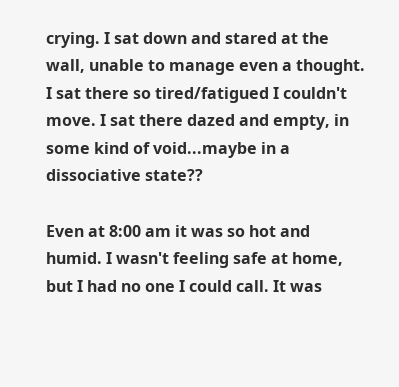crying. I sat down and stared at the wall, unable to manage even a thought. I sat there so tired/fatigued I couldn't move. I sat there dazed and empty, in some kind of void...maybe in a dissociative state??

Even at 8:00 am it was so hot and humid. I wasn't feeling safe at home, but I had no one I could call. It was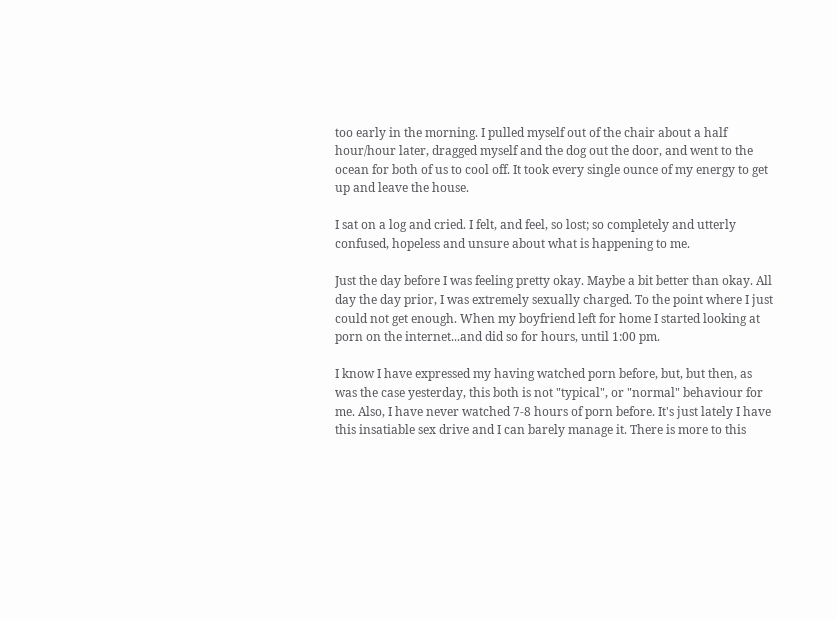too early in the morning. I pulled myself out of the chair about a half hour/hour later, dragged myself and the dog out the door, and went to the ocean for both of us to cool off. It took every single ounce of my energy to get up and leave the house.

I sat on a log and cried. I felt, and feel, so lost; so completely and utterly confused, hopeless and unsure about what is happening to me.

Just the day before I was feeling pretty okay. Maybe a bit better than okay. All day the day prior, I was extremely sexually charged. To the point where I just could not get enough. When my boyfriend left for home I started looking at porn on the internet...and did so for hours, until 1:00 pm.

I know I have expressed my having watched porn before, but, but then, as was the case yesterday, this both is not "typical", or "normal" behaviour for me. Also, I have never watched 7-8 hours of porn before. It's just lately I have this insatiable sex drive and I can barely manage it. There is more to this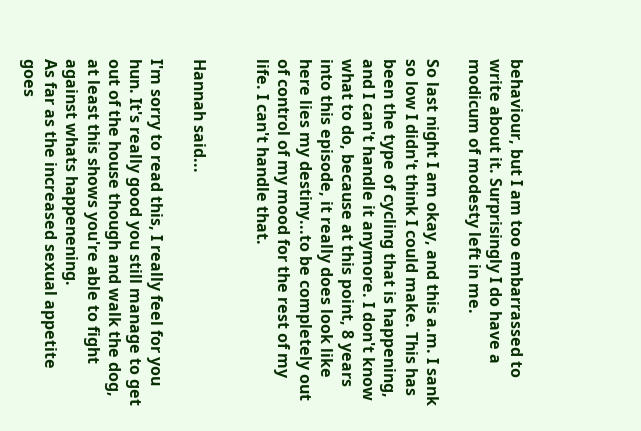behaviour, but I am too embarrassed to write about it. Surprisingly I do have a modicum of modesty left in me.

So last night I am okay, and this a.m. I sank so low I didn't think I could make. This has been the type of cycling that is happening, and I can't handle it anymore. I don't know what to do, because at this point, 8 years into this episode, it really does look like here lies my destiny...to be completely out of control of my mood for the rest of my life. I can't handle that.


Hannah said...

I'm sorry to read this, I really feel for you hun. It's really good you still manage to get out of the house though and walk the dog, at least this shows you're able to fight against whats happenening.
As far as the increased sexual appetite goes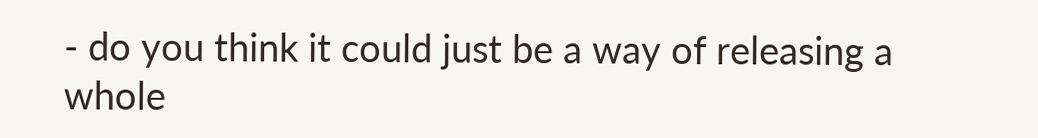- do you think it could just be a way of releasing a whole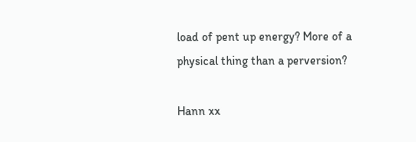load of pent up energy? More of a physical thing than a perversion?

Hann xx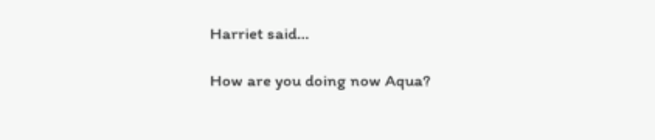Harriet said...

How are you doing now Aqua?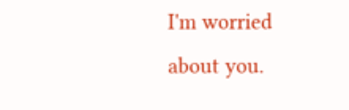I'm worried about you.